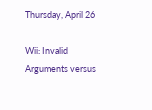Thursday, April 26

Wii: Invalid Arguments versus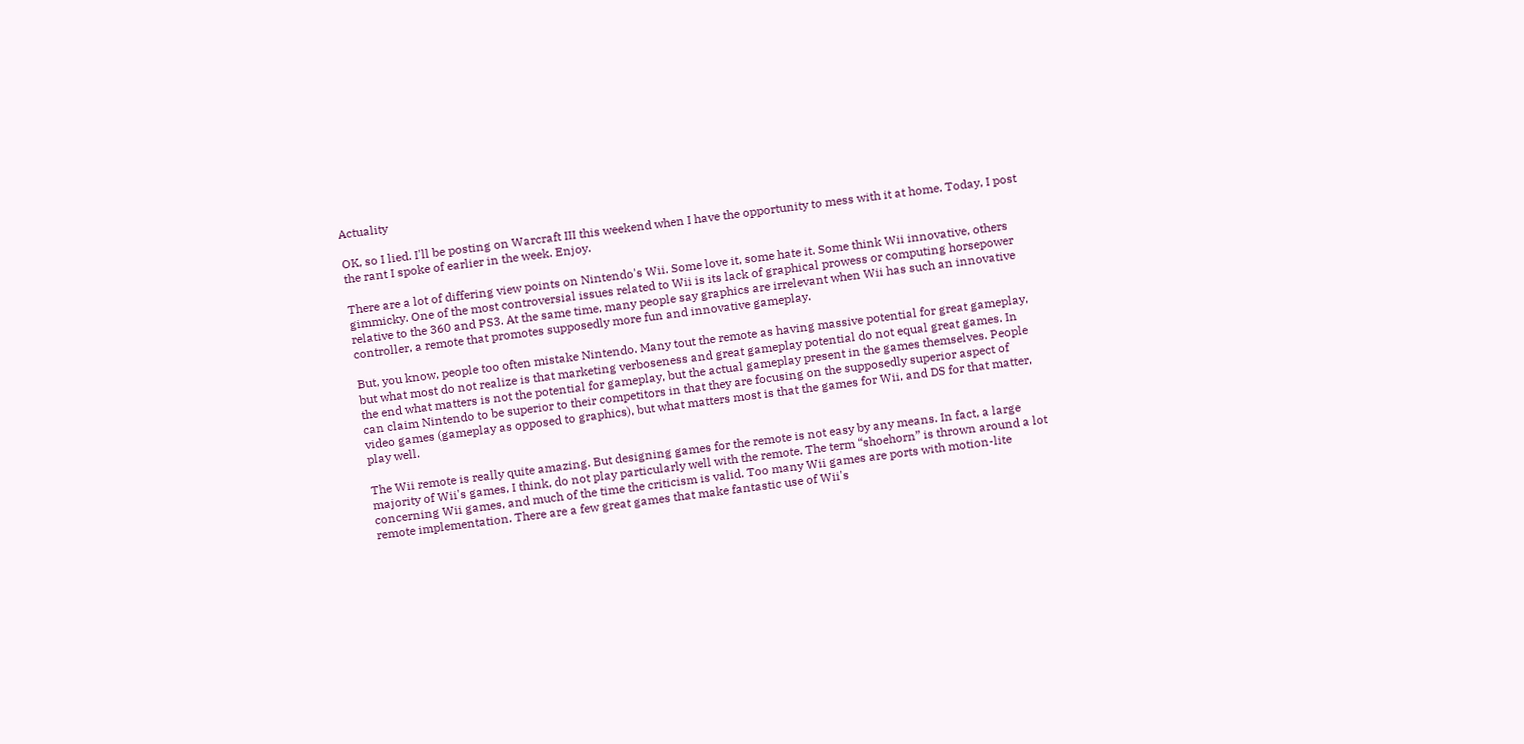Actuality

OK, so I lied. I'll be posting on Warcraft III this weekend when I have the opportunity to mess with it at home. Today, I post the rant I spoke of earlier in the week. Enjoy.

There are a lot of differing view points on Nintendo's Wii. Some love it, some hate it. Some think Wii innovative, others gimmicky. One of the most controversial issues related to Wii is its lack of graphical prowess or computing horsepower relative to the 360 and PS3. At the same time, many people say graphics are irrelevant when Wii has such an innovative controller, a remote that promotes supposedly more fun and innovative gameplay.

But, you know, people too often mistake Nintendo. Many tout the remote as having massive potential for great gameplay, but what most do not realize is that marketing verboseness and great gameplay potential do not equal great games. In the end what matters is not the potential for gameplay, but the actual gameplay present in the games themselves. People can claim Nintendo to be superior to their competitors in that they are focusing on the supposedly superior aspect of video games (gameplay as opposed to graphics), but what matters most is that the games for Wii, and DS for that matter, play well.

The Wii remote is really quite amazing. But designing games for the remote is not easy by any means. In fact, a large majority of Wii's games, I think, do not play particularly well with the remote. The term “shoehorn” is thrown around a lot concerning Wii games, and much of the time the criticism is valid. Too many Wii games are ports with motion-lite remote implementation. There are a few great games that make fantastic use of Wii's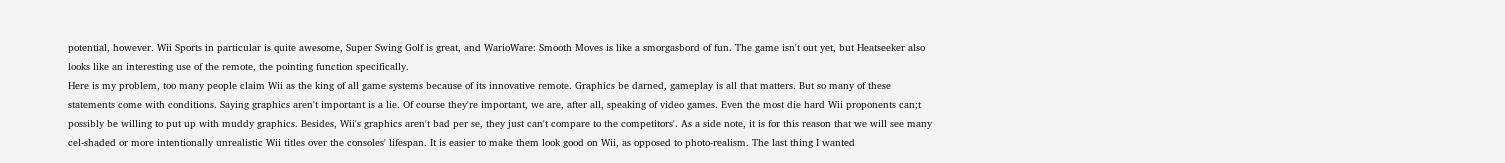potential, however. Wii Sports in particular is quite awesome, Super Swing Golf is great, and WarioWare: Smooth Moves is like a smorgasbord of fun. The game isn't out yet, but Heatseeker also looks like an interesting use of the remote, the pointing function specifically.
Here is my problem, too many people claim Wii as the king of all game systems because of its innovative remote. Graphics be darned, gameplay is all that matters. But so many of these statements come with conditions. Saying graphics aren't important is a lie. Of course they're important, we are, after all, speaking of video games. Even the most die hard Wii proponents can;t possibly be willing to put up with muddy graphics. Besides, Wii's graphics aren't bad per se, they just can't compare to the competitors'. As a side note, it is for this reason that we will see many cel-shaded or more intentionally unrealistic Wii titles over the consoles' lifespan. It is easier to make them look good on Wii, as opposed to photo-realism. The last thing I wanted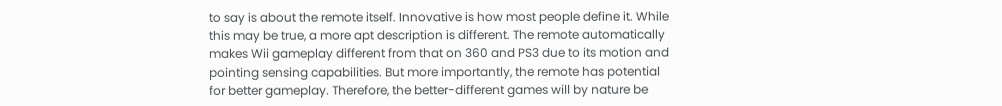to say is about the remote itself. Innovative is how most people define it. While this may be true, a more apt description is different. The remote automatically makes Wii gameplay different from that on 360 and PS3 due to its motion and pointing sensing capabilities. But more importantly, the remote has potential for better gameplay. Therefore, the better-different games will by nature be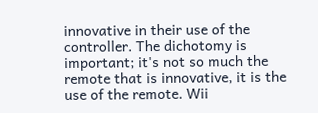innovative in their use of the controller. The dichotomy is important; it's not so much the remote that is innovative, it is the use of the remote. Wii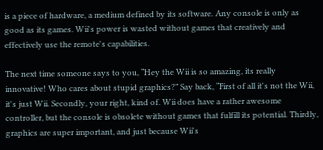is a piece of hardware, a medium defined by its software. Any console is only as good as its games. Wii's power is wasted without games that creatively and effectively use the remote's capabilities.

The next time someone says to you, “Hey the Wii is so amazing, its really innovative! Who cares about stupid graphics?” Say back, “First of all it's not the Wii, it's just Wii. Secondly, your right, kind of. Wii does have a rather awesome controller, but the console is obsolete without games that fulfill its potential. Thirdly, graphics are super important, and just because Wii's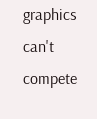graphics can't compete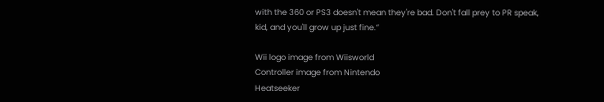with the 360 or PS3 doesn't mean they're bad. Don't fall prey to PR speak, kid, and you'll grow up just fine.”

Wii logo image from Wiisworld
Controller image from Nintendo
Heatseeker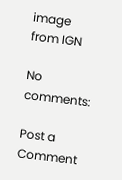image from IGN

No comments:

Post a Comment